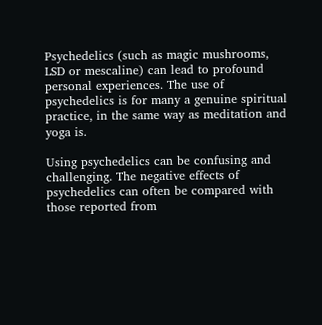Psychedelics (such as magic mushrooms, LSD or mescaline) can lead to profound personal experiences. The use of psychedelics is for many a genuine spiritual practice, in the same way as meditation and yoga is.

Using psychedelics can be confusing and challenging. The negative effects of psychedelics can often be compared with those reported from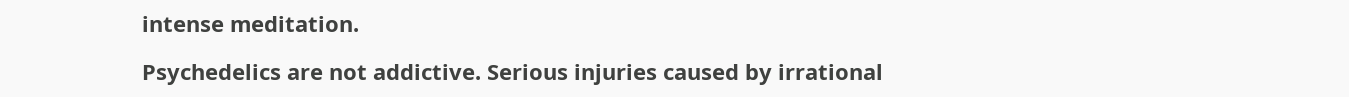intense meditation.

Psychedelics are not addictive. Serious injuries caused by irrational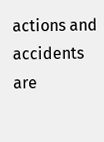actions and accidents are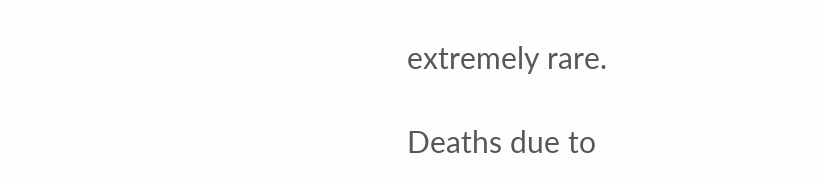extremely rare.

Deaths due to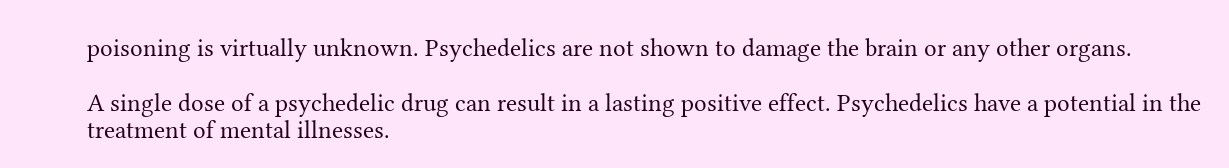poisoning is virtually unknown. Psychedelics are not shown to damage the brain or any other organs.

A single dose of a psychedelic drug can result in a lasting positive effect. Psychedelics have a potential in the treatment of mental illnesses.